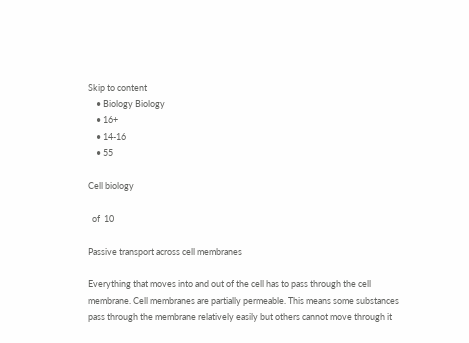Skip to content
    • Biology Biology
    • 16+
    • 14-16
    • 55

Cell biology

  of  10

Passive transport across cell membranes

Everything that moves into and out of the cell has to pass through the cell membrane. Cell membranes are partially permeable. This means some substances pass through the membrane relatively easily but others cannot move through it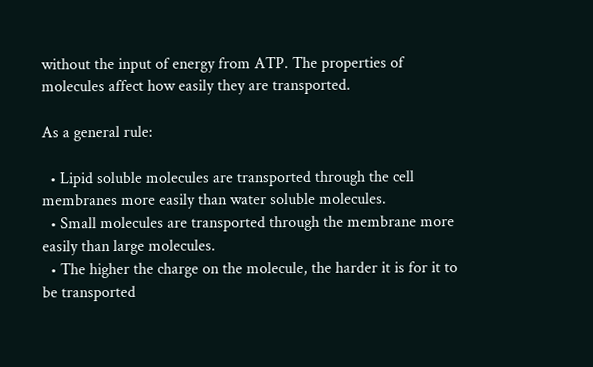without the input of energy from ATP. The properties of molecules affect how easily they are transported.

As a general rule:

  • Lipid soluble molecules are transported through the cell membranes more easily than water soluble molecules.
  • Small molecules are transported through the membrane more easily than large molecules.
  • The higher the charge on the molecule, the harder it is for it to be transported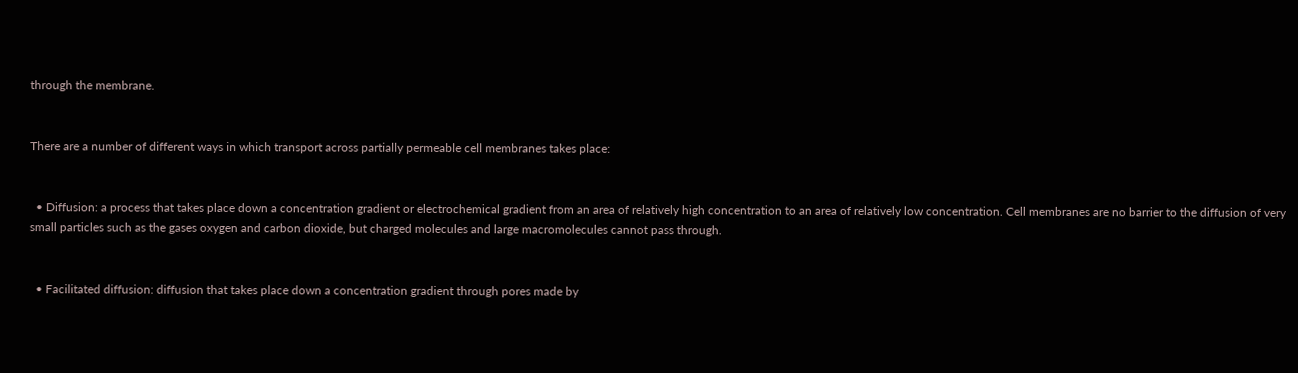through the membrane.


There are a number of different ways in which transport across partially permeable cell membranes takes place:


  • Diffusion: a process that takes place down a concentration gradient or electrochemical gradient from an area of relatively high concentration to an area of relatively low concentration. Cell membranes are no barrier to the diffusion of very small particles such as the gases oxygen and carbon dioxide, but charged molecules and large macromolecules cannot pass through.


  • Facilitated diffusion: diffusion that takes place down a concentration gradient through pores made by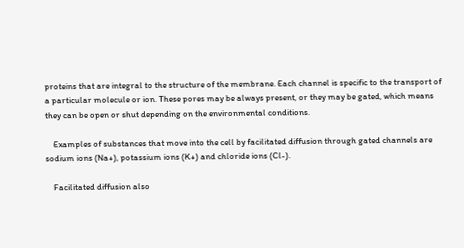proteins that are integral to the structure of the membrane. Each channel is specific to the transport of a particular molecule or ion. These pores may be always present, or they may be gated, which means they can be open or shut depending on the environmental conditions.

    Examples of substances that move into the cell by facilitated diffusion through gated channels are sodium ions (Na+), potassium ions (K+) and chloride ions (Cl-).

    Facilitated diffusion also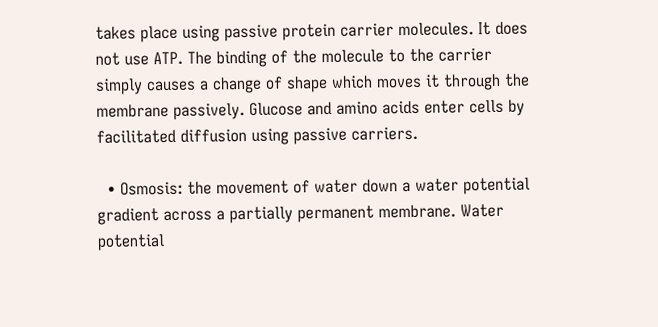takes place using passive protein carrier molecules. It does not use ATP. The binding of the molecule to the carrier simply causes a change of shape which moves it through the membrane passively. Glucose and amino acids enter cells by facilitated diffusion using passive carriers.

  • Osmosis: the movement of water down a water potential gradient across a partially permanent membrane. Water potential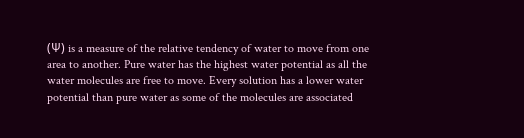(Ψ) is a measure of the relative tendency of water to move from one area to another. Pure water has the highest water potential as all the water molecules are free to move. Every solution has a lower water potential than pure water as some of the molecules are associated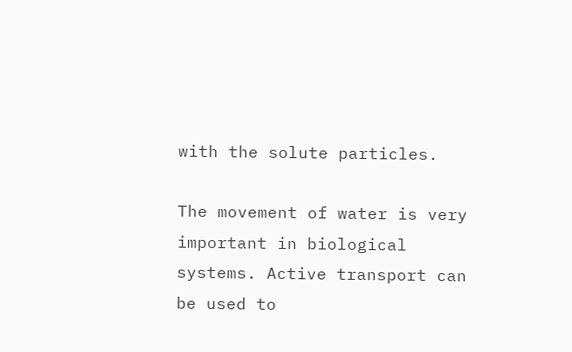with the solute particles.

The movement of water is very important in biological systems. Active transport can be used to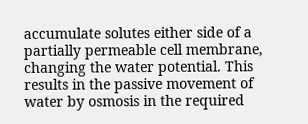accumulate solutes either side of a partially permeable cell membrane, changing the water potential. This results in the passive movement of water by osmosis in the required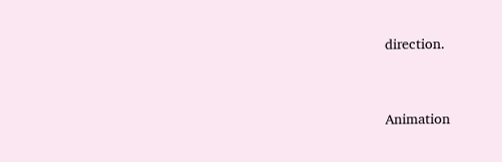direction.


Animation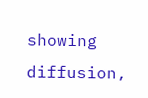showing diffusion,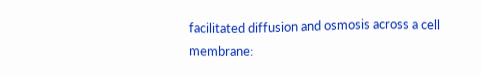facilitated diffusion and osmosis across a cell membrane: